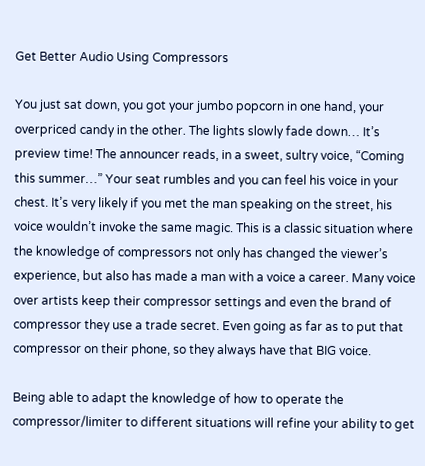Get Better Audio Using Compressors

You just sat down, you got your jumbo popcorn in one hand, your overpriced candy in the other. The lights slowly fade down… It’s preview time! The announcer reads, in a sweet, sultry voice, “Coming this summer…” Your seat rumbles and you can feel his voice in your chest. It’s very likely if you met the man speaking on the street, his voice wouldn’t invoke the same magic. This is a classic situation where the knowledge of compressors not only has changed the viewer’s experience, but also has made a man with a voice a career. Many voice over artists keep their compressor settings and even the brand of compressor they use a trade secret. Even going as far as to put that compressor on their phone, so they always have that BIG voice.

Being able to adapt the knowledge of how to operate the compressor/limiter to different situations will refine your ability to get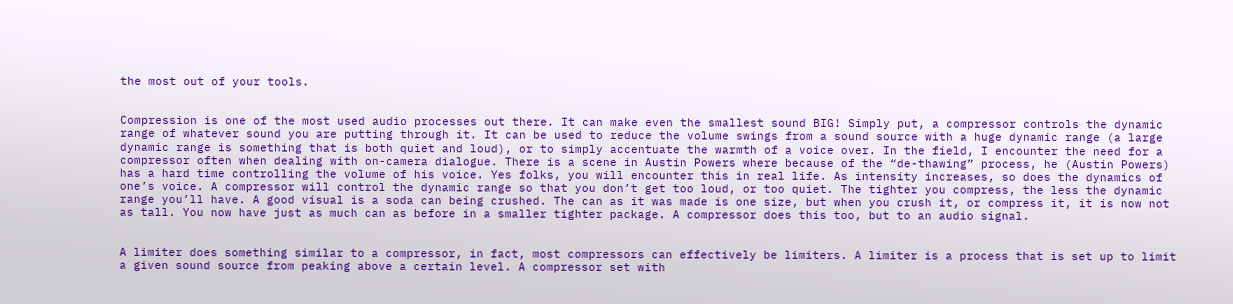the most out of your tools.


Compression is one of the most used audio processes out there. It can make even the smallest sound BIG! Simply put, a compressor controls the dynamic range of whatever sound you are putting through it. It can be used to reduce the volume swings from a sound source with a huge dynamic range (a large dynamic range is something that is both quiet and loud), or to simply accentuate the warmth of a voice over. In the field, I encounter the need for a compressor often when dealing with on-camera dialogue. There is a scene in Austin Powers where because of the “de-thawing” process, he (Austin Powers) has a hard time controlling the volume of his voice. Yes folks, you will encounter this in real life. As intensity increases, so does the dynamics of one’s voice. A compressor will control the dynamic range so that you don’t get too loud, or too quiet. The tighter you compress, the less the dynamic range you’ll have. A good visual is a soda can being crushed. The can as it was made is one size, but when you crush it, or compress it, it is now not as tall. You now have just as much can as before in a smaller tighter package. A compressor does this too, but to an audio signal.


A limiter does something similar to a compressor, in fact, most compressors can effectively be limiters. A limiter is a process that is set up to limit a given sound source from peaking above a certain level. A compressor set with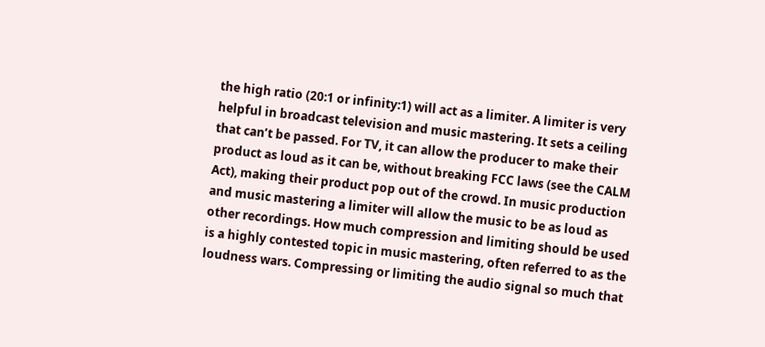the high ratio (20:1 or infinity:1) will act as a limiter. A limiter is very helpful in broadcast television and music mastering. It sets a ceiling that can’t be passed. For TV, it can allow the producer to make their product as loud as it can be, without breaking FCC laws (see the CALM Act), making their product pop out of the crowd. In music production and music mastering a limiter will allow the music to be as loud as other recordings. How much compression and limiting should be used is a highly contested topic in music mastering, often referred to as the loudness wars. Compressing or limiting the audio signal so much that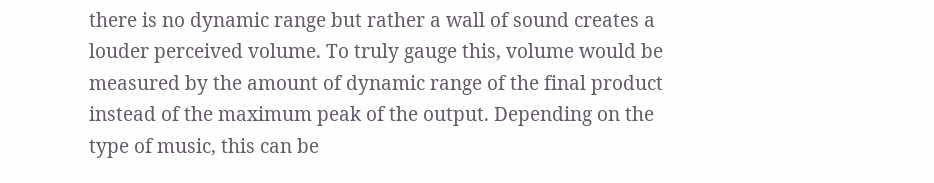there is no dynamic range but rather a wall of sound creates a louder perceived volume. To truly gauge this, volume would be measured by the amount of dynamic range of the final product instead of the maximum peak of the output. Depending on the type of music, this can be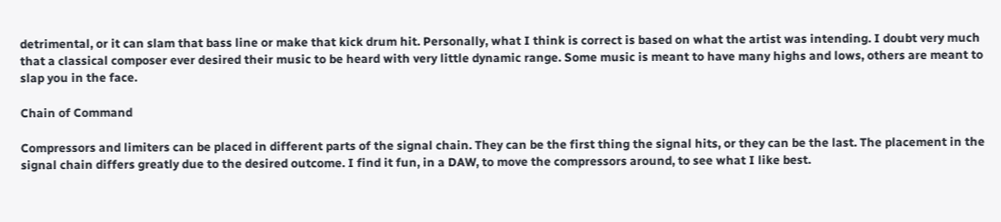detrimental, or it can slam that bass line or make that kick drum hit. Personally, what I think is correct is based on what the artist was intending. I doubt very much that a classical composer ever desired their music to be heard with very little dynamic range. Some music is meant to have many highs and lows, others are meant to slap you in the face.

Chain of Command

Compressors and limiters can be placed in different parts of the signal chain. They can be the first thing the signal hits, or they can be the last. The placement in the signal chain differs greatly due to the desired outcome. I find it fun, in a DAW, to move the compressors around, to see what I like best.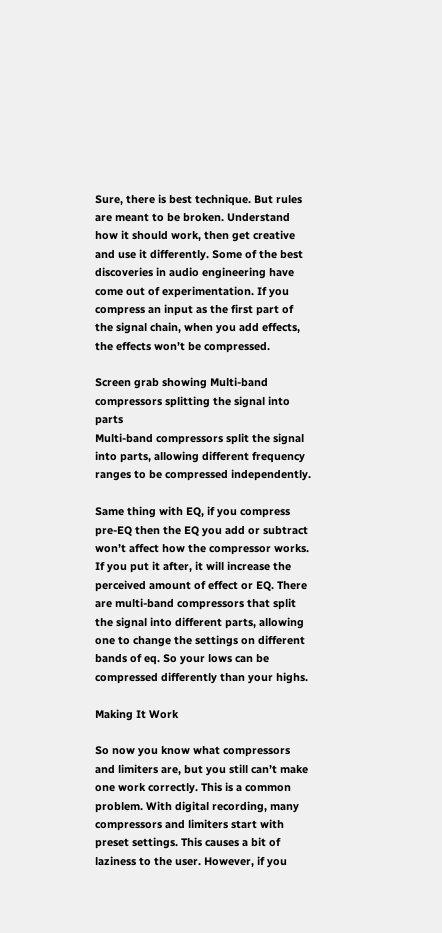Sure, there is best technique. But rules are meant to be broken. Understand how it should work, then get creative and use it differently. Some of the best discoveries in audio engineering have come out of experimentation. If you compress an input as the first part of the signal chain, when you add effects, the effects won’t be compressed.

Screen grab showing Multi-band compressors splitting the signal into parts
Multi-band compressors split the signal into parts, allowing different frequency ranges to be compressed independently.

Same thing with EQ, if you compress pre-EQ then the EQ you add or subtract won’t affect how the compressor works. If you put it after, it will increase the perceived amount of effect or EQ. There are multi-band compressors that split the signal into different parts, allowing one to change the settings on different bands of eq. So your lows can be compressed differently than your highs.

Making It Work

So now you know what compressors and limiters are, but you still can’t make one work correctly. This is a common problem. With digital recording, many compressors and limiters start with preset settings. This causes a bit of laziness to the user. However, if you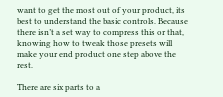want to get the most out of your product, its best to understand the basic controls. Because there isn’t a set way to compress this or that, knowing how to tweak those presets will make your end product one step above the rest.

There are six parts to a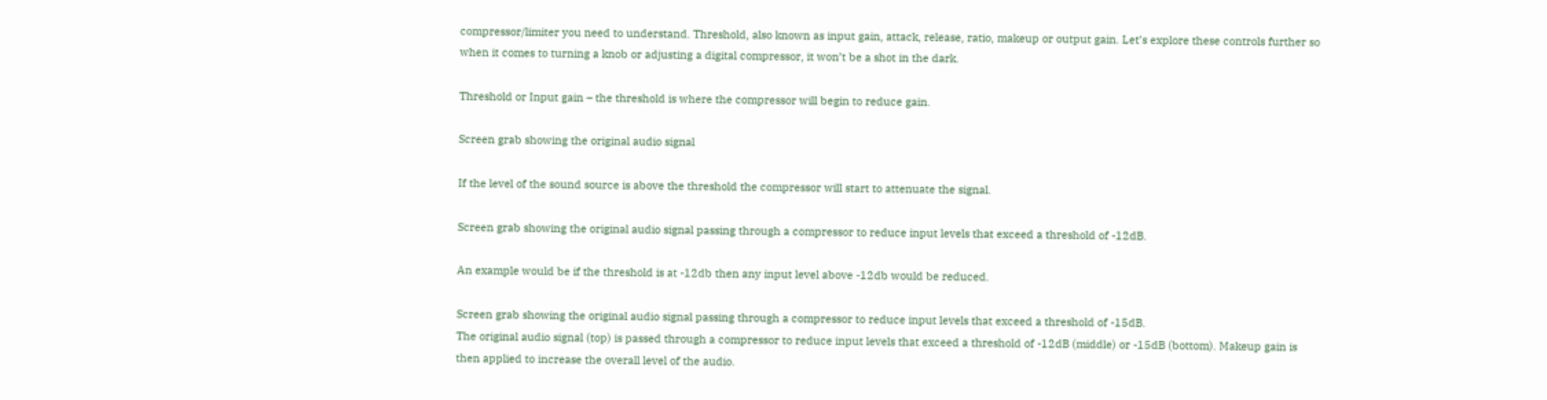compressor/limiter you need to understand. Threshold, also known as input gain, attack, release, ratio, makeup or output gain. Let’s explore these controls further so when it comes to turning a knob or adjusting a digital compressor, it won’t be a shot in the dark.

Threshold or Input gain – the threshold is where the compressor will begin to reduce gain.

Screen grab showing the original audio signal

If the level of the sound source is above the threshold the compressor will start to attenuate the signal.

Screen grab showing the original audio signal passing through a compressor to reduce input levels that exceed a threshold of -12dB.

An example would be if the threshold is at -12db then any input level above -12db would be reduced.

Screen grab showing the original audio signal passing through a compressor to reduce input levels that exceed a threshold of -15dB.
The original audio signal (top) is passed through a compressor to reduce input levels that exceed a threshold of -12dB (middle) or -15dB (bottom). Makeup gain is then applied to increase the overall level of the audio.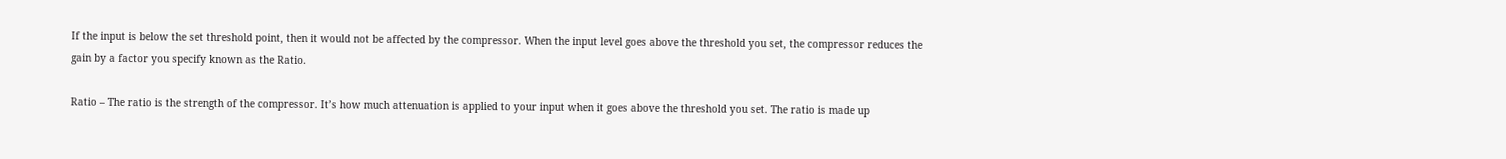If the input is below the set threshold point, then it would not be affected by the compressor. When the input level goes above the threshold you set, the compressor reduces the gain by a factor you specify known as the Ratio.

Ratio – The ratio is the strength of the compressor. It’s how much attenuation is applied to your input when it goes above the threshold you set. The ratio is made up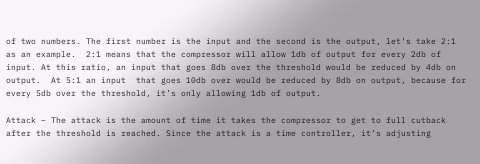of two numbers. The first number is the input and the second is the output, let’s take 2:1 as an example.  2:1 means that the compressor will allow 1db of output for every 2db of input. At this ratio, an input that goes 8db over the threshold would be reduced by 4db on output.  At 5:1 an input  that goes 10db over would be reduced by 8db on output, because for every 5db over the threshold, it’s only allowing 1db of output.

Attack – The attack is the amount of time it takes the compressor to get to full cutback after the threshold is reached. Since the attack is a time controller, it’s adjusting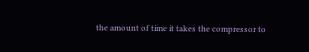the amount of time it takes the compressor to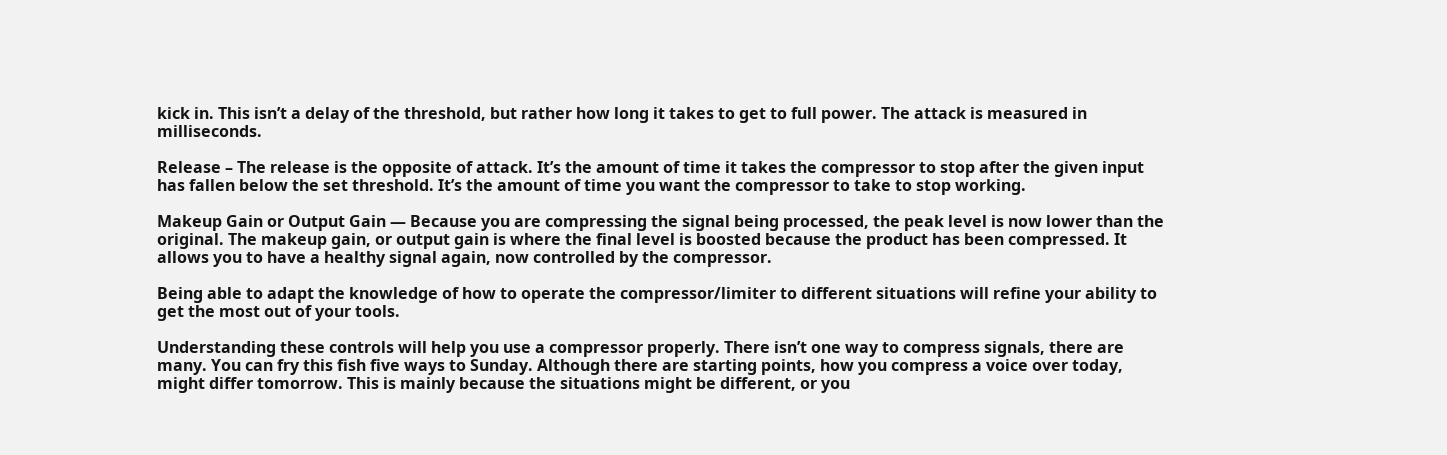kick in. This isn’t a delay of the threshold, but rather how long it takes to get to full power. The attack is measured in milliseconds.

Release – The release is the opposite of attack. It’s the amount of time it takes the compressor to stop after the given input has fallen below the set threshold. It’s the amount of time you want the compressor to take to stop working.

Makeup Gain or Output Gain — Because you are compressing the signal being processed, the peak level is now lower than the original. The makeup gain, or output gain is where the final level is boosted because the product has been compressed. It allows you to have a healthy signal again, now controlled by the compressor.

Being able to adapt the knowledge of how to operate the compressor/limiter to different situations will refine your ability to get the most out of your tools.

Understanding these controls will help you use a compressor properly. There isn’t one way to compress signals, there are many. You can fry this fish five ways to Sunday. Although there are starting points, how you compress a voice over today, might differ tomorrow. This is mainly because the situations might be different, or you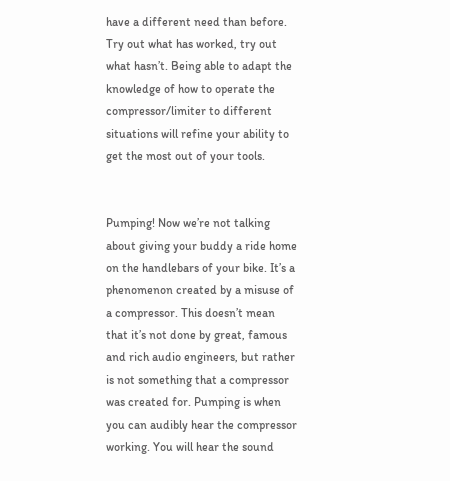have a different need than before. Try out what has worked, try out what hasn’t. Being able to adapt the knowledge of how to operate the compressor/limiter to different situations will refine your ability to get the most out of your tools.


Pumping! Now we’re not talking about giving your buddy a ride home on the handlebars of your bike. It’s a phenomenon created by a misuse of a compressor. This doesn’t mean that it’s not done by great, famous and rich audio engineers, but rather is not something that a compressor was created for. Pumping is when you can audibly hear the compressor working. You will hear the sound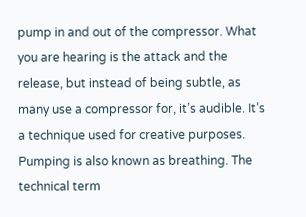pump in and out of the compressor. What you are hearing is the attack and the release, but instead of being subtle, as many use a compressor for, it’s audible. It’s a technique used for creative purposes. Pumping is also known as breathing. The technical term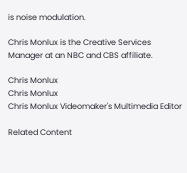is noise modulation.

Chris Monlux is the Creative Services Manager at an NBC and CBS affiliate.

Chris Monlux
Chris Monlux
Chris Monlux Videomaker's Multimedia Editor

Related Content